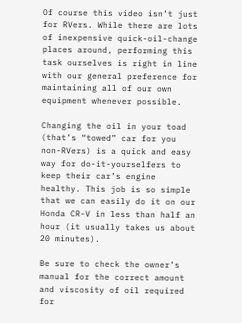Of course this video isn’t just for RVers. While there are lots of inexpensive quick-oil-change places around, performing this task ourselves is right in line with our general preference for maintaining all of our own equipment whenever possible.

Changing the oil in your toad (that’s “towed” car for you non-RVers) is a quick and easy way for do-it-yourselfers to keep their car’s engine healthy. This job is so simple that we can easily do it on our Honda CR-V in less than half an hour (it usually takes us about 20 minutes).

Be sure to check the owner’s manual for the correct amount and viscosity of oil required for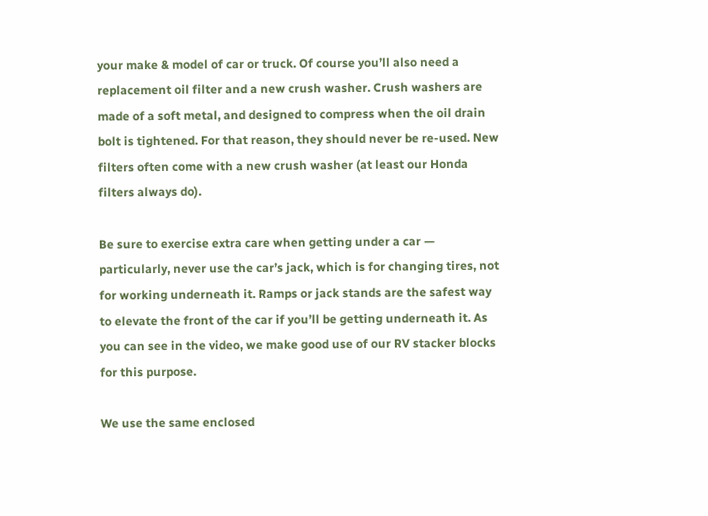your make & model of car or truck. Of course you’ll also need a replacement oil filter and a new crush washer. Crush washers are made of a soft metal, and designed to compress when the oil drain bolt is tightened. For that reason, they should never be re-used. New filters often come with a new crush washer (at least our Honda filters always do).

Be sure to exercise extra care when getting under a car — particularly, never use the car’s jack, which is for changing tires, not for working underneath it. Ramps or jack stands are the safest way to elevate the front of the car if you’ll be getting underneath it. As you can see in the video, we make good use of our RV stacker blocks for this purpose.

We use the same enclosed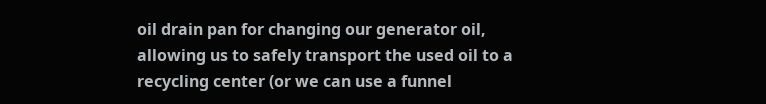oil drain pan for changing our generator oil, allowing us to safely transport the used oil to a recycling center (or we can use a funnel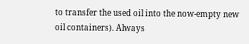to transfer the used oil into the now-empty new oil containers). Always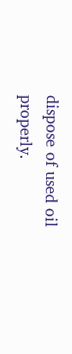dispose of used oil properly.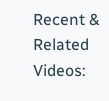Recent & Related Videos: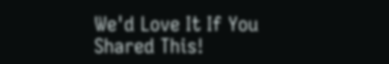We'd Love It If You Shared This!